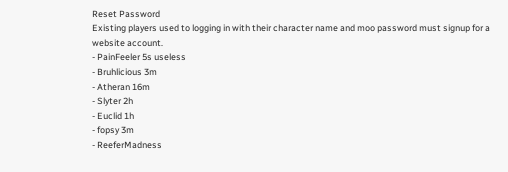Reset Password
Existing players used to logging in with their character name and moo password must signup for a website account.
- PainFeeler 5s useless
- Bruhlicious 3m
- Atheran 16m
- Slyter 2h
- Euclid 1h
- fopsy 3m
- ReeferMadness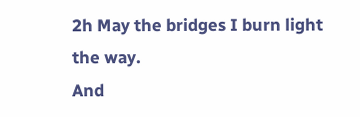2h May the bridges I burn light the way.
And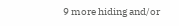9 more hiding and/or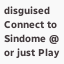disguised
Connect to Sindome @ or just Play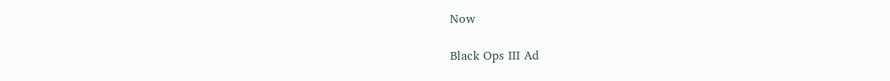Now

Black Ops III Ad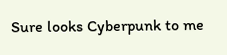Sure looks Cyberpunk to me